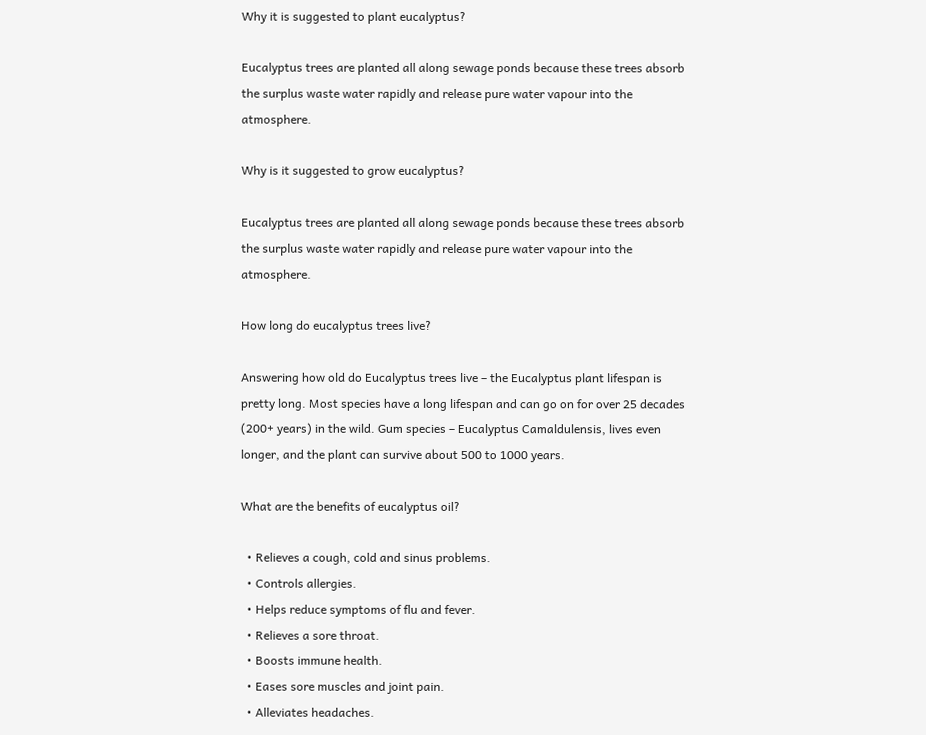Why it is suggested to plant eucalyptus?

Eucalyptus trees are planted all along sewage ponds because these trees absorb the surplus waste water rapidly and release pure water vapour into the atmosphere.

Why is it suggested to grow eucalyptus?

Eucalyptus trees are planted all along sewage ponds because these trees absorb the surplus waste water rapidly and release pure water vapour into the atmosphere.

How long do eucalyptus trees live?

Answering how old do Eucalyptus trees live – the Eucalyptus plant lifespan is pretty long. Most species have a long lifespan and can go on for over 25 decades (200+ years) in the wild. Gum species – Eucalyptus Camaldulensis, lives even longer, and the plant can survive about 500 to 1000 years.

What are the benefits of eucalyptus oil?

  • Relieves a cough, cold and sinus problems.
  • Controls allergies.
  • Helps reduce symptoms of flu and fever.
  • Relieves a sore throat.
  • Boosts immune health.
  • Eases sore muscles and joint pain.
  • Alleviates headaches.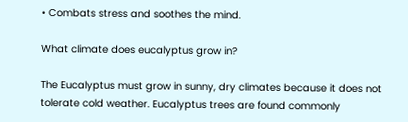• Combats stress and soothes the mind.

What climate does eucalyptus grow in?

The Eucalyptus must grow in sunny, dry climates because it does not tolerate cold weather. Eucalyptus trees are found commonly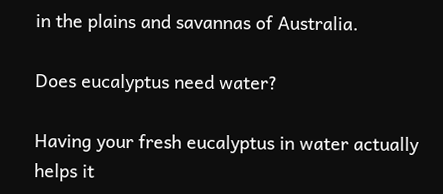in the plains and savannas of Australia.

Does eucalyptus need water?

Having your fresh eucalyptus in water actually helps it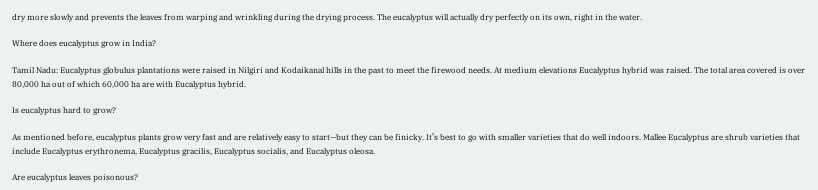dry more slowly and prevents the leaves from warping and wrinkling during the drying process. The eucalyptus will actually dry perfectly on its own, right in the water.

Where does eucalyptus grow in India?

Tamil Nadu: Eucalyptus globulus plantations were raised in Nilgiri and Kodaikanal hills in the past to meet the firewood needs. At medium elevations Eucalyptus hybrid was raised. The total area covered is over 80,000 ha out of which 60,000 ha are with Eucalyptus hybrid.

Is eucalyptus hard to grow?

As mentioned before, eucalyptus plants grow very fast and are relatively easy to start—but they can be finicky. It’s best to go with smaller varieties that do well indoors. Mallee Eucalyptus are shrub varieties that include Eucalyptus erythronema, Eucalyptus gracilis, Eucalyptus socialis, and Eucalyptus oleosa.

Are eucalyptus leaves poisonous?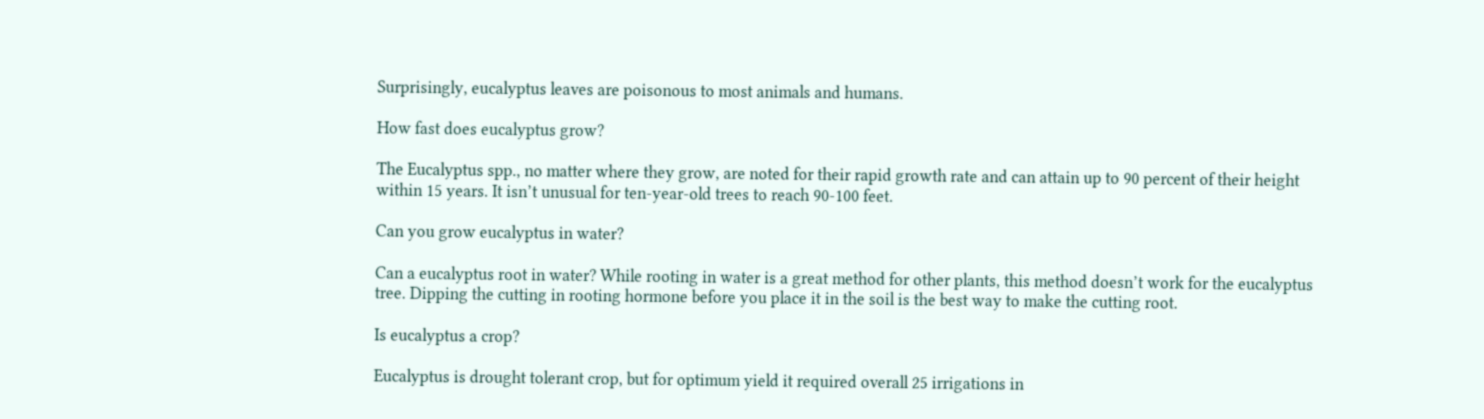Surprisingly, eucalyptus leaves are poisonous to most animals and humans.

How fast does eucalyptus grow?

The Eucalyptus spp., no matter where they grow, are noted for their rapid growth rate and can attain up to 90 percent of their height within 15 years. It isn’t unusual for ten-year-old trees to reach 90-100 feet.

Can you grow eucalyptus in water?

Can a eucalyptus root in water? While rooting in water is a great method for other plants, this method doesn’t work for the eucalyptus tree. Dipping the cutting in rooting hormone before you place it in the soil is the best way to make the cutting root.

Is eucalyptus a crop?

Eucalyptus is drought tolerant crop, but for optimum yield it required overall 25 irrigations in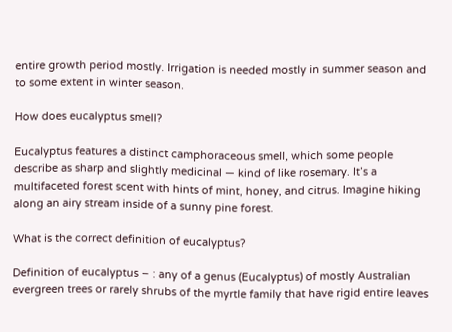entire growth period mostly. Irrigation is needed mostly in summer season and to some extent in winter season.

How does eucalyptus smell?

Eucalyptus features a distinct camphoraceous smell, which some people describe as sharp and slightly medicinal — kind of like rosemary. It’s a multifaceted forest scent with hints of mint, honey, and citrus. Imagine hiking along an airy stream inside of a sunny pine forest.

What is the correct definition of eucalyptus?

Definition of eucalyptus – : any of a genus (Eucalyptus) of mostly Australian evergreen trees or rarely shrubs of the myrtle family that have rigid entire leaves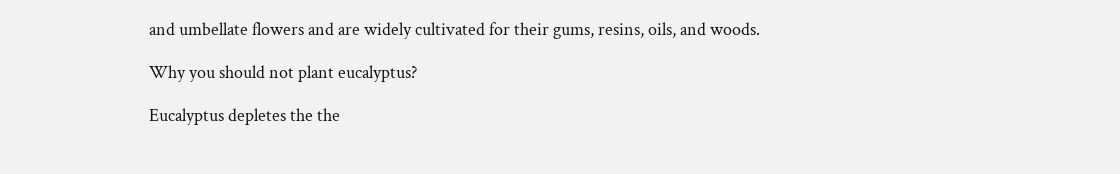and umbellate flowers and are widely cultivated for their gums, resins, oils, and woods.

Why you should not plant eucalyptus?

Eucalyptus depletes the the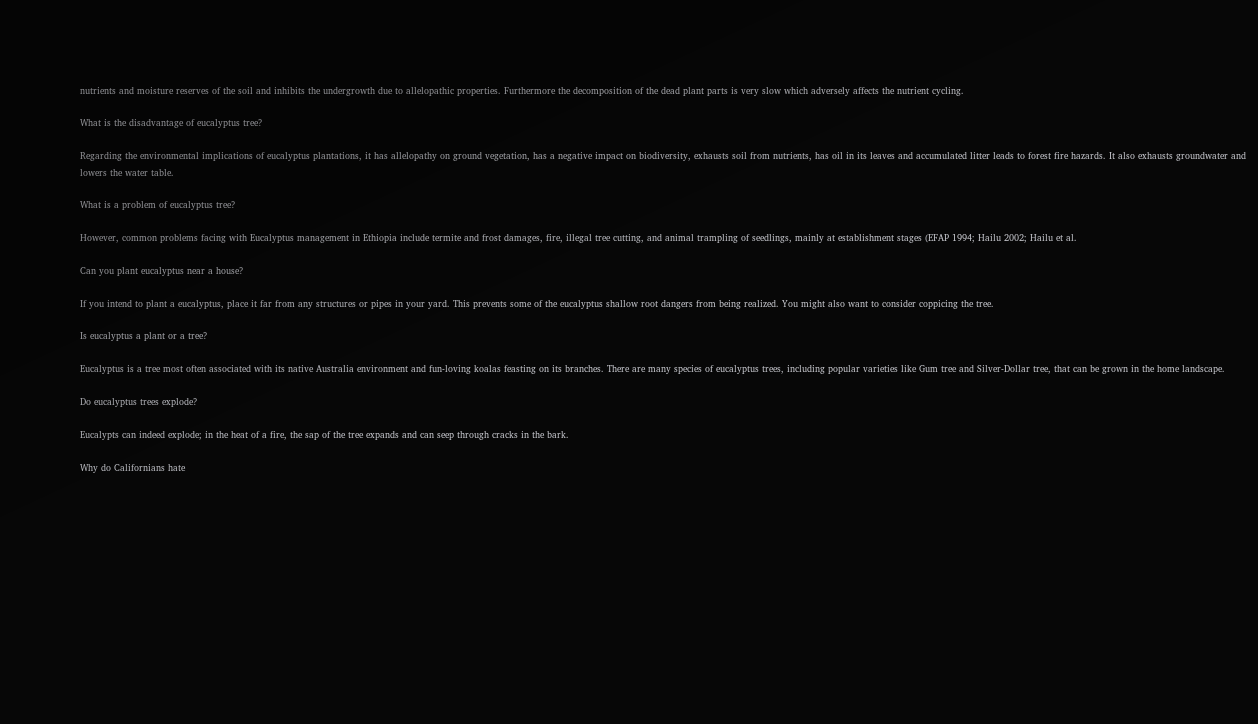nutrients and moisture reserves of the soil and inhibits the undergrowth due to allelopathic properties. Furthermore the decomposition of the dead plant parts is very slow which adversely affects the nutrient cycling.

What is the disadvantage of eucalyptus tree?

Regarding the environmental implications of eucalyptus plantations, it has allelopathy on ground vegetation, has a negative impact on biodiversity, exhausts soil from nutrients, has oil in its leaves and accumulated litter leads to forest fire hazards. It also exhausts groundwater and lowers the water table.

What is a problem of eucalyptus tree?

However, common problems facing with Eucalyptus management in Ethiopia include termite and frost damages, fire, illegal tree cutting, and animal trampling of seedlings, mainly at establishment stages (EFAP 1994; Hailu 2002; Hailu et al.

Can you plant eucalyptus near a house?

If you intend to plant a eucalyptus, place it far from any structures or pipes in your yard. This prevents some of the eucalyptus shallow root dangers from being realized. You might also want to consider coppicing the tree.

Is eucalyptus a plant or a tree?

Eucalyptus is a tree most often associated with its native Australia environment and fun-loving koalas feasting on its branches. There are many species of eucalyptus trees, including popular varieties like Gum tree and Silver-Dollar tree, that can be grown in the home landscape.

Do eucalyptus trees explode?

Eucalypts can indeed explode; in the heat of a fire, the sap of the tree expands and can seep through cracks in the bark.

Why do Californians hate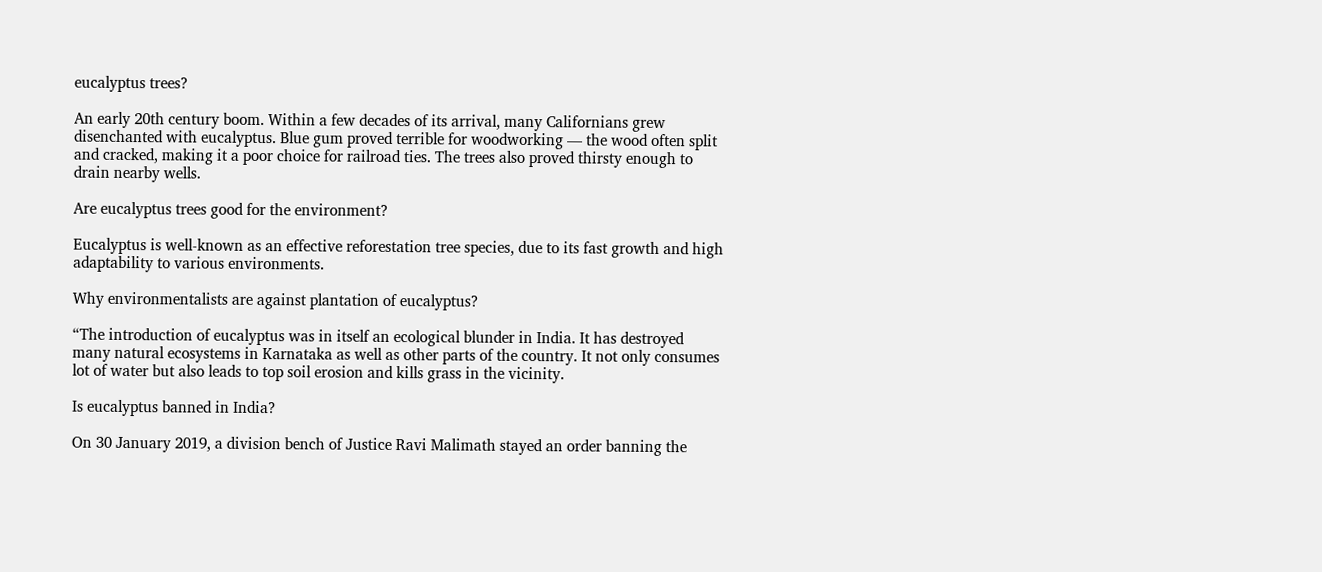eucalyptus trees?

An early 20th century boom. Within a few decades of its arrival, many Californians grew disenchanted with eucalyptus. Blue gum proved terrible for woodworking — the wood often split and cracked, making it a poor choice for railroad ties. The trees also proved thirsty enough to drain nearby wells.

Are eucalyptus trees good for the environment?

Eucalyptus is well-known as an effective reforestation tree species, due to its fast growth and high adaptability to various environments.

Why environmentalists are against plantation of eucalyptus?

“The introduction of eucalyptus was in itself an ecological blunder in India. It has destroyed many natural ecosystems in Karnataka as well as other parts of the country. It not only consumes lot of water but also leads to top soil erosion and kills grass in the vicinity.

Is eucalyptus banned in India?

On 30 January 2019, a division bench of Justice Ravi Malimath stayed an order banning the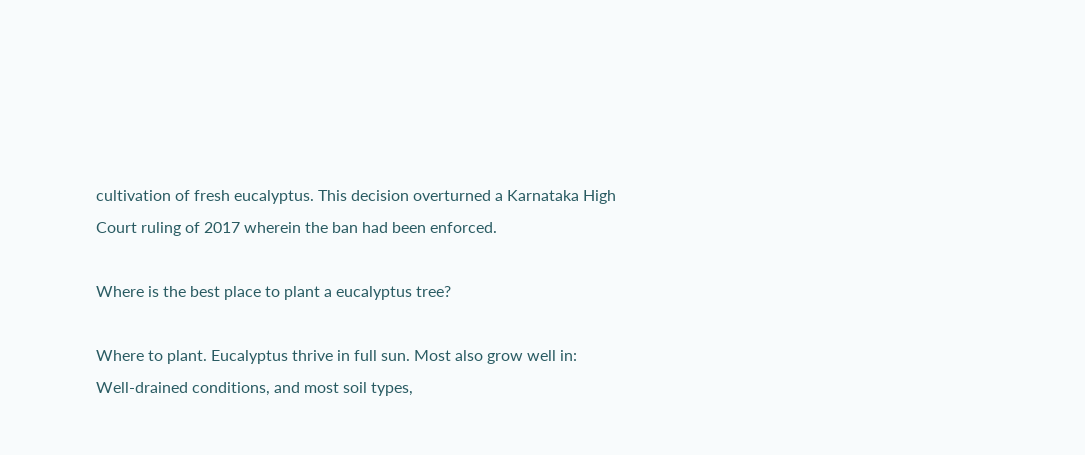cultivation of fresh eucalyptus. This decision overturned a Karnataka High Court ruling of 2017 wherein the ban had been enforced.

Where is the best place to plant a eucalyptus tree?

Where to plant. Eucalyptus thrive in full sun. Most also grow well in: Well-drained conditions, and most soil types,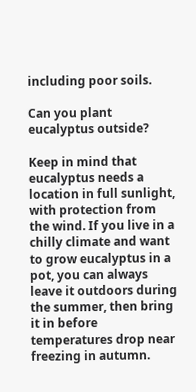including poor soils.

Can you plant eucalyptus outside?

Keep in mind that eucalyptus needs a location in full sunlight, with protection from the wind. If you live in a chilly climate and want to grow eucalyptus in a pot, you can always leave it outdoors during the summer, then bring it in before temperatures drop near freezing in autumn.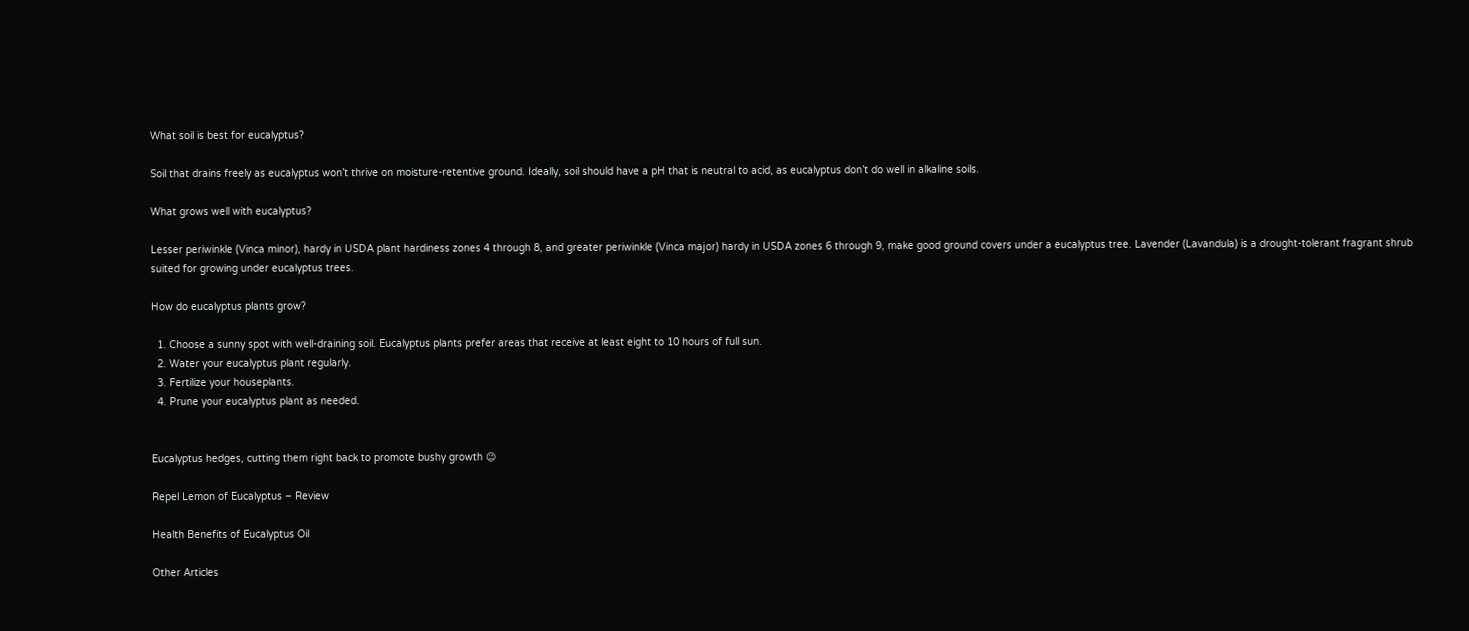What soil is best for eucalyptus?

Soil that drains freely as eucalyptus won’t thrive on moisture-retentive ground. Ideally, soil should have a pH that is neutral to acid, as eucalyptus don’t do well in alkaline soils.

What grows well with eucalyptus?

Lesser periwinkle (Vinca minor), hardy in USDA plant hardiness zones 4 through 8, and greater periwinkle (Vinca major) hardy in USDA zones 6 through 9, make good ground covers under a eucalyptus tree. Lavender (Lavandula) is a drought-tolerant fragrant shrub suited for growing under eucalyptus trees.

How do eucalyptus plants grow?

  1. Choose a sunny spot with well-draining soil. Eucalyptus plants prefer areas that receive at least eight to 10 hours of full sun.
  2. Water your eucalyptus plant regularly.
  3. Fertilize your houseplants.
  4. Prune your eucalyptus plant as needed.


Eucalyptus hedges, cutting them right back to promote bushy growth 😉

Repel Lemon of Eucalyptus – Review

Health Benefits of Eucalyptus Oil

Other Articles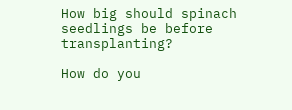How big should spinach seedlings be before transplanting?

How do you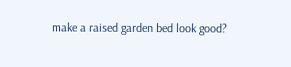make a raised garden bed look good?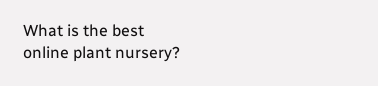What is the best online plant nursery?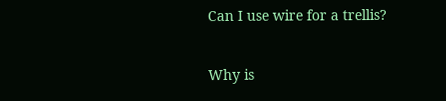Can I use wire for a trellis?

Why is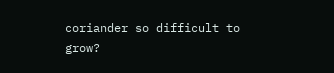coriander so difficult to grow?